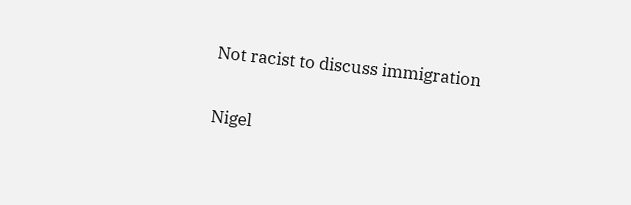Not racist to discuss immigration

Nigel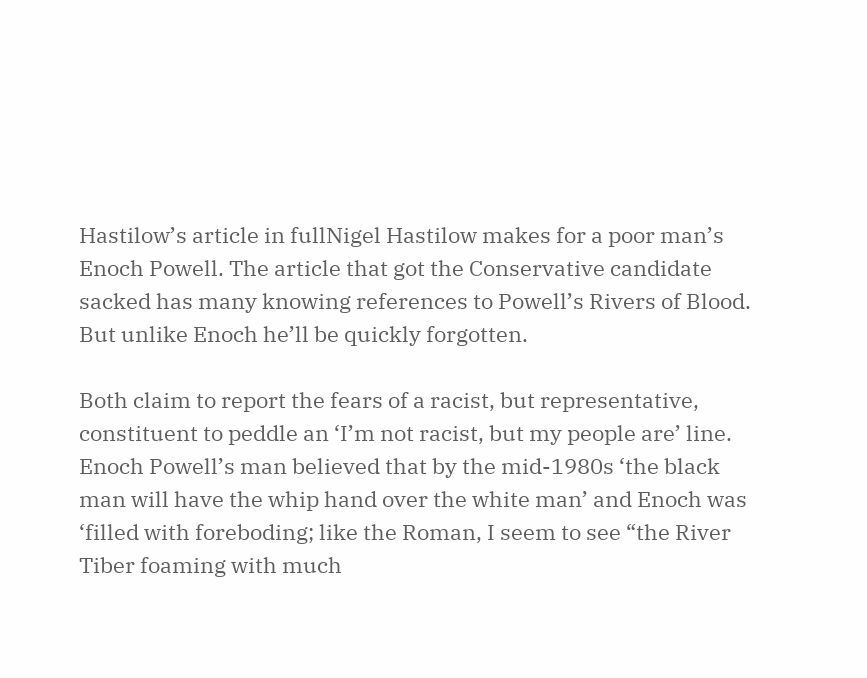Hastilow’s article in fullNigel Hastilow makes for a poor man’s Enoch Powell. The article that got the Conservative candidate sacked has many knowing references to Powell’s Rivers of Blood. But unlike Enoch he’ll be quickly forgotten.

Both claim to report the fears of a racist, but representative, constituent to peddle an ‘I’m not racist, but my people are’ line. Enoch Powell’s man believed that by the mid-1980s ‘the black man will have the whip hand over the white man’ and Enoch was ‘filled with foreboding; like the Roman, I seem to see “the River Tiber foaming with much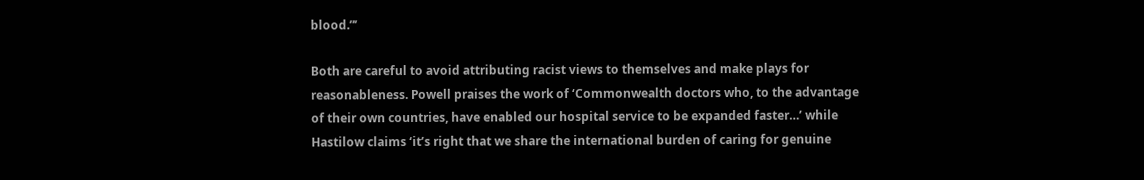blood.”’

Both are careful to avoid attributing racist views to themselves and make plays for reasonableness. Powell praises the work of ‘Commonwealth doctors who, to the advantage of their own countries, have enabled our hospital service to be expanded faster…’ while Hastilow claims ‘it’s right that we share the international burden of caring for genuine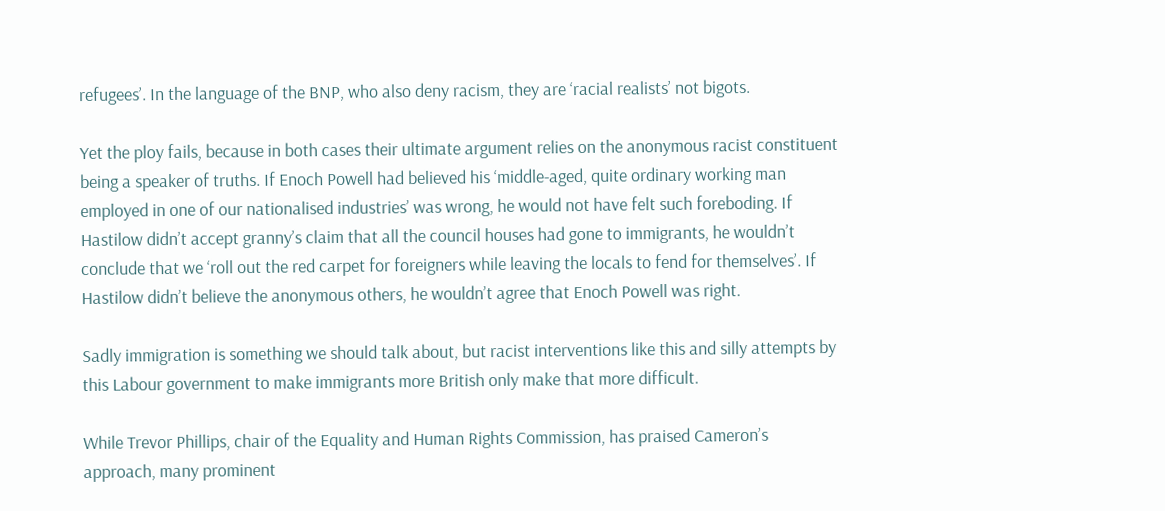refugees’. In the language of the BNP, who also deny racism, they are ‘racial realists’ not bigots.

Yet the ploy fails, because in both cases their ultimate argument relies on the anonymous racist constituent being a speaker of truths. If Enoch Powell had believed his ‘middle-aged, quite ordinary working man employed in one of our nationalised industries’ was wrong, he would not have felt such foreboding. If Hastilow didn’t accept granny’s claim that all the council houses had gone to immigrants, he wouldn’t conclude that we ‘roll out the red carpet for foreigners while leaving the locals to fend for themselves’. If Hastilow didn’t believe the anonymous others, he wouldn’t agree that Enoch Powell was right.

Sadly immigration is something we should talk about, but racist interventions like this and silly attempts by this Labour government to make immigrants more British only make that more difficult.

While Trevor Phillips, chair of the Equality and Human Rights Commission, has praised Cameron’s approach, many prominent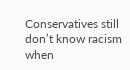Conservatives still don’t know racism when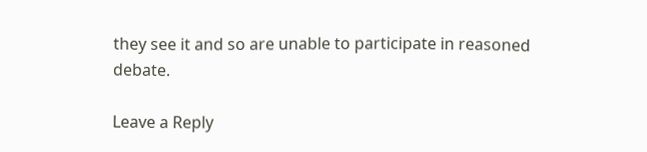they see it and so are unable to participate in reasoned debate.

Leave a Reply